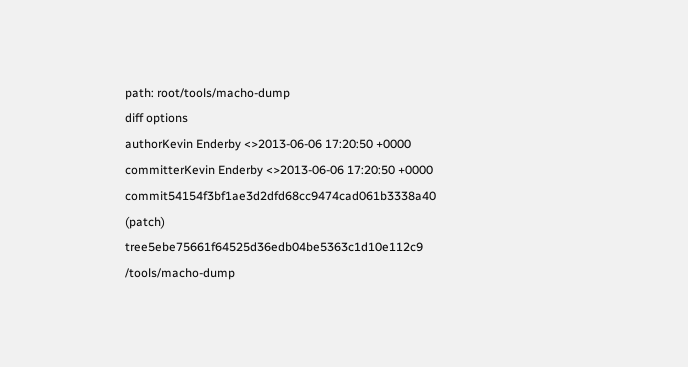path: root/tools/macho-dump
diff options
authorKevin Enderby <>2013-06-06 17:20:50 +0000
committerKevin Enderby <>2013-06-06 17:20:50 +0000
commit54154f3bf1ae3d2dfd68cc9474cad061b3338a40 (patch)
tree5ebe75661f64525d36edb04be5363c1d10e112c9 /tools/macho-dump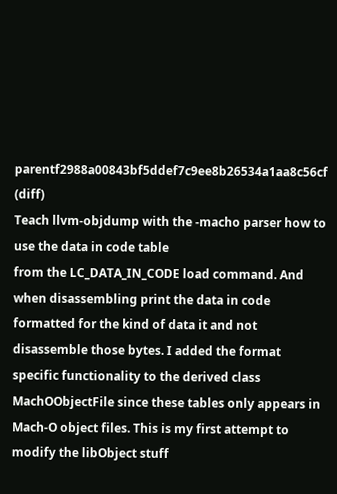parentf2988a00843bf5ddef7c9ee8b26534a1aa8c56cf (diff)
Teach llvm-objdump with the -macho parser how to use the data in code table
from the LC_DATA_IN_CODE load command. And when disassembling print the data in code formatted for the kind of data it and not disassemble those bytes. I added the format specific functionality to the derived class MachOObjectFile since these tables only appears in Mach-O object files. This is my first attempt to modify the libObject stuff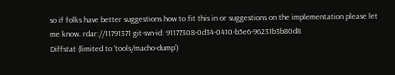so if folks have better suggestions how to fit this in or suggestions on the implementation please let me know. rdar://11791371 git-svn-id: 91177308-0d34-0410-b5e6-96231b3b80d8
Diffstat (limited to 'tools/macho-dump')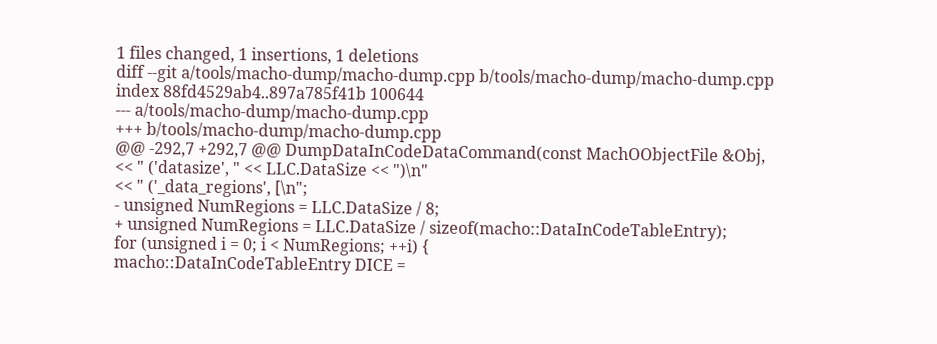1 files changed, 1 insertions, 1 deletions
diff --git a/tools/macho-dump/macho-dump.cpp b/tools/macho-dump/macho-dump.cpp
index 88fd4529ab4..897a785f41b 100644
--- a/tools/macho-dump/macho-dump.cpp
+++ b/tools/macho-dump/macho-dump.cpp
@@ -292,7 +292,7 @@ DumpDataInCodeDataCommand(const MachOObjectFile &Obj,
<< " ('datasize', " << LLC.DataSize << ")\n"
<< " ('_data_regions', [\n";
- unsigned NumRegions = LLC.DataSize / 8;
+ unsigned NumRegions = LLC.DataSize / sizeof(macho::DataInCodeTableEntry);
for (unsigned i = 0; i < NumRegions; ++i) {
macho::DataInCodeTableEntry DICE =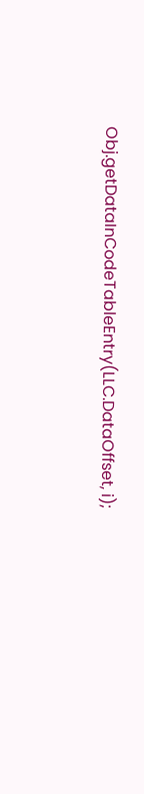Obj.getDataInCodeTableEntry(LLC.DataOffset, i);